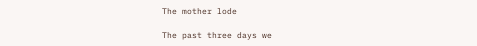The mother lode

The past three days we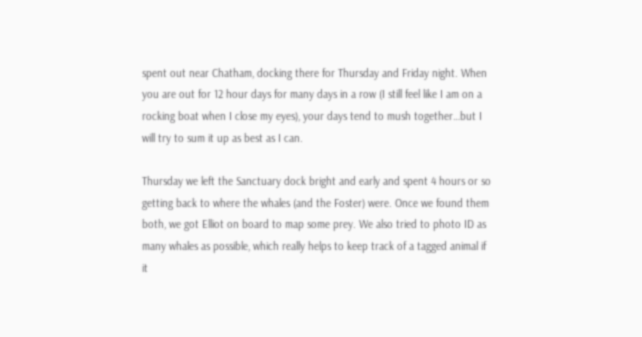spent out near Chatham, docking there for Thursday and Friday night. When you are out for 12 hour days for many days in a row (I still feel like I am on a rocking boat when I close my eyes), your days tend to mush together…but I will try to sum it up as best as I can.

Thursday we left the Sanctuary dock bright and early and spent 4 hours or so getting back to where the whales (and the Foster) were. Once we found them both, we got Elliot on board to map some prey. We also tried to photo ID as many whales as possible, which really helps to keep track of a tagged animal if it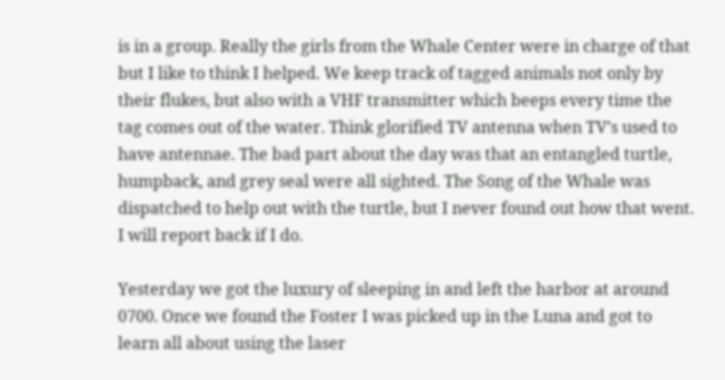is in a group. Really the girls from the Whale Center were in charge of that but I like to think I helped. We keep track of tagged animals not only by their flukes, but also with a VHF transmitter which beeps every time the tag comes out of the water. Think glorified TV antenna when TV’s used to have antennae. The bad part about the day was that an entangled turtle, humpback, and grey seal were all sighted. The Song of the Whale was dispatched to help out with the turtle, but I never found out how that went. I will report back if I do.

Yesterday we got the luxury of sleeping in and left the harbor at around 0700. Once we found the Foster I was picked up in the Luna and got to learn all about using the laser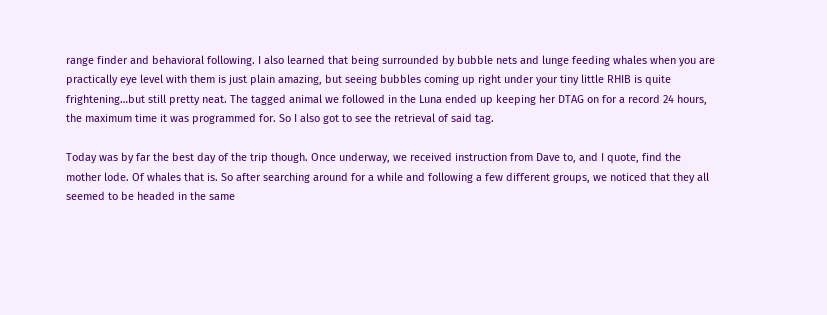range finder and behavioral following. I also learned that being surrounded by bubble nets and lunge feeding whales when you are practically eye level with them is just plain amazing, but seeing bubbles coming up right under your tiny little RHIB is quite frightening…but still pretty neat. The tagged animal we followed in the Luna ended up keeping her DTAG on for a record 24 hours, the maximum time it was programmed for. So I also got to see the retrieval of said tag.

Today was by far the best day of the trip though. Once underway, we received instruction from Dave to, and I quote, find the mother lode. Of whales that is. So after searching around for a while and following a few different groups, we noticed that they all seemed to be headed in the same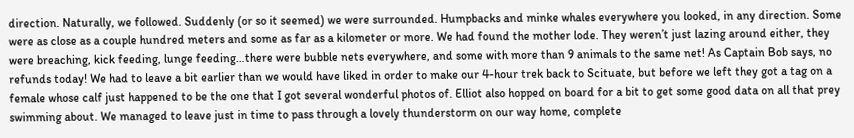direction. Naturally, we followed. Suddenly (or so it seemed) we were surrounded. Humpbacks and minke whales everywhere you looked, in any direction. Some were as close as a couple hundred meters and some as far as a kilometer or more. We had found the mother lode. They weren’t just lazing around either, they were breaching, kick feeding, lunge feeding…there were bubble nets everywhere, and some with more than 9 animals to the same net! As Captain Bob says, no refunds today! We had to leave a bit earlier than we would have liked in order to make our 4-hour trek back to Scituate, but before we left they got a tag on a female whose calf just happened to be the one that I got several wonderful photos of. Elliot also hopped on board for a bit to get some good data on all that prey swimming about. We managed to leave just in time to pass through a lovely thunderstorm on our way home, complete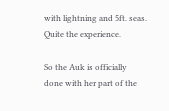with lightning and 5ft. seas. Quite the experience.

So the Auk is officially done with her part of the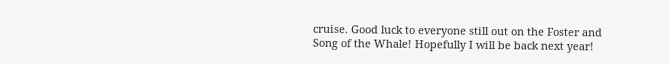cruise. Good luck to everyone still out on the Foster and Song of the Whale! Hopefully I will be back next year!